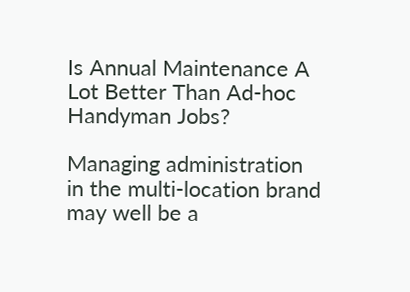Is Annual Maintenance A Lot Better Than Ad-hoc Handyman Jobs?

Managing administration in the multi-location brand may well be a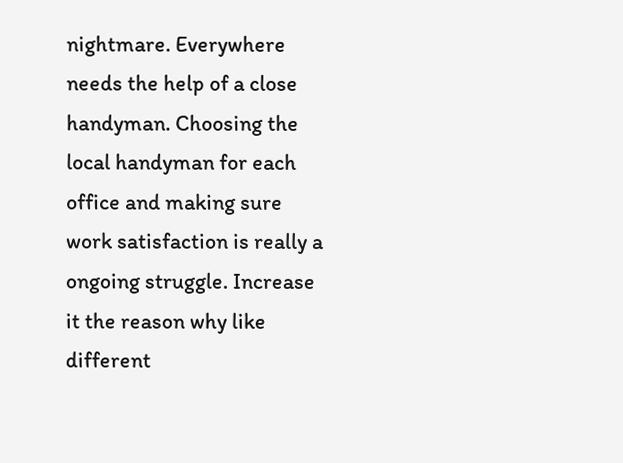nightmare. Everywhere needs the help of a close handyman. Choosing the local handyman for each office and making sure work satisfaction is really a ongoing struggle. Increase it the reason why like different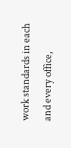work standards in each and every office,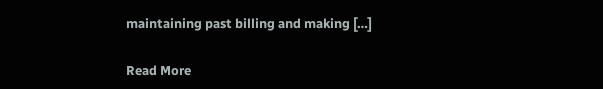maintaining past billing and making […]

Read More